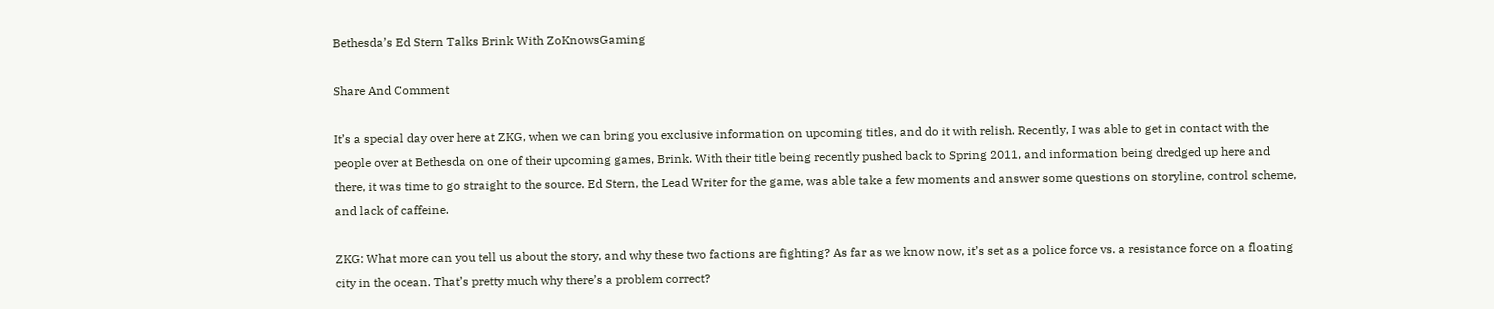Bethesda’s Ed Stern Talks Brink With ZoKnowsGaming

Share And Comment

It’s a special day over here at ZKG, when we can bring you exclusive information on upcoming titles, and do it with relish. Recently, I was able to get in contact with the people over at Bethesda on one of their upcoming games, Brink. With their title being recently pushed back to Spring 2011, and information being dredged up here and there, it was time to go straight to the source. Ed Stern, the Lead Writer for the game, was able take a few moments and answer some questions on storyline, control scheme, and lack of caffeine.

ZKG: What more can you tell us about the story, and why these two factions are fighting? As far as we know now, it’s set as a police force vs. a resistance force on a floating city in the ocean. That’s pretty much why there’s a problem correct?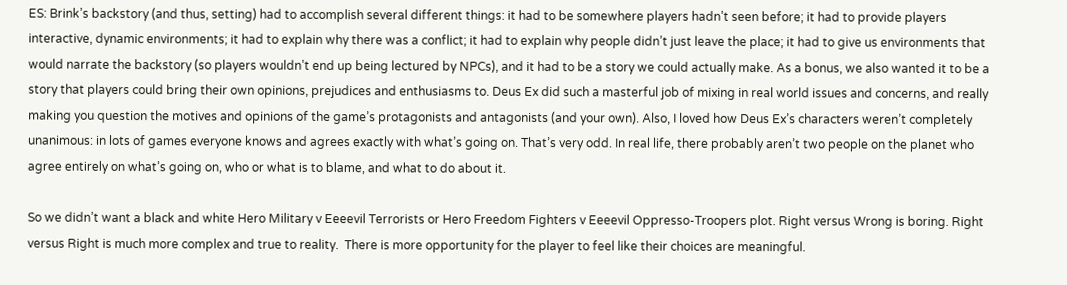ES: Brink’s backstory (and thus, setting) had to accomplish several different things: it had to be somewhere players hadn’t seen before; it had to provide players interactive, dynamic environments; it had to explain why there was a conflict; it had to explain why people didn’t just leave the place; it had to give us environments that would narrate the backstory (so players wouldn’t end up being lectured by NPCs), and it had to be a story we could actually make. As a bonus, we also wanted it to be a story that players could bring their own opinions, prejudices and enthusiasms to. Deus Ex did such a masterful job of mixing in real world issues and concerns, and really making you question the motives and opinions of the game’s protagonists and antagonists (and your own). Also, I loved how Deus Ex’s characters weren’t completely unanimous: in lots of games everyone knows and agrees exactly with what’s going on. That’s very odd. In real life, there probably aren’t two people on the planet who agree entirely on what’s going on, who or what is to blame, and what to do about it.

So we didn’t want a black and white Hero Military v Eeeevil Terrorists or Hero Freedom Fighters v Eeeevil Oppresso-Troopers plot. Right versus Wrong is boring. Right versus Right is much more complex and true to reality.  There is more opportunity for the player to feel like their choices are meaningful.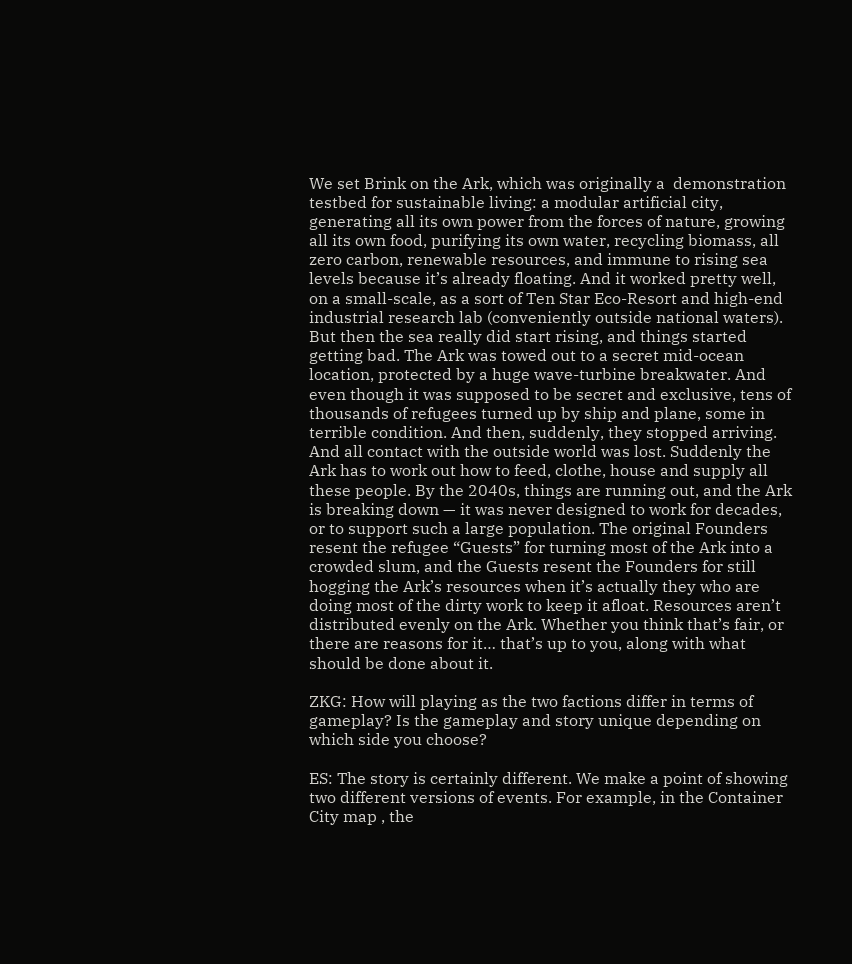We set Brink on the Ark, which was originally a  demonstration testbed for sustainable living: a modular artificial city, generating all its own power from the forces of nature, growing all its own food, purifying its own water, recycling biomass, all zero carbon, renewable resources, and immune to rising sea levels because it’s already floating. And it worked pretty well, on a small-scale, as a sort of Ten Star Eco-Resort and high-end industrial research lab (conveniently outside national waters). But then the sea really did start rising, and things started getting bad. The Ark was towed out to a secret mid-ocean location, protected by a huge wave-turbine breakwater. And even though it was supposed to be secret and exclusive, tens of thousands of refugees turned up by ship and plane, some in terrible condition. And then, suddenly, they stopped arriving. And all contact with the outside world was lost. Suddenly the Ark has to work out how to feed, clothe, house and supply all these people. By the 2040s, things are running out, and the Ark is breaking down — it was never designed to work for decades, or to support such a large population. The original Founders resent the refugee “Guests” for turning most of the Ark into a crowded slum, and the Guests resent the Founders for still hogging the Ark’s resources when it’s actually they who are doing most of the dirty work to keep it afloat. Resources aren’t distributed evenly on the Ark. Whether you think that’s fair, or there are reasons for it… that’s up to you, along with what should be done about it.

ZKG: How will playing as the two factions differ in terms of gameplay? Is the gameplay and story unique depending on which side you choose?

ES: The story is certainly different. We make a point of showing two different versions of events. For example, in the Container City map , the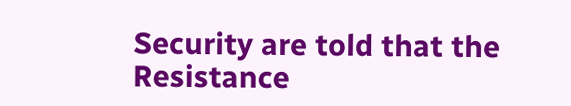Security are told that the Resistance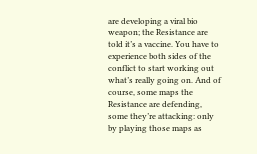are developing a viral bio weapon; the Resistance are told it’s a vaccine. You have to experience both sides of the conflict to start working out what’s really going on. And of course, some maps the Resistance are defending, some they’re attacking: only by playing those maps as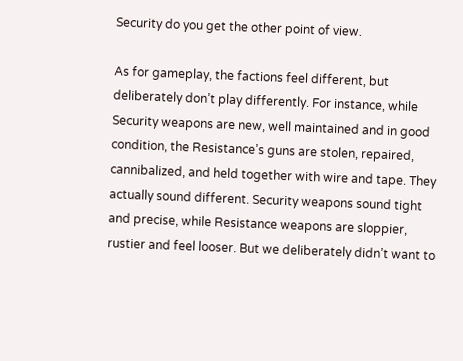Security do you get the other point of view.

As for gameplay, the factions feel different, but deliberately don’t play differently. For instance, while Security weapons are new, well maintained and in good condition, the Resistance’s guns are stolen, repaired, cannibalized, and held together with wire and tape. They actually sound different. Security weapons sound tight and precise, while Resistance weapons are sloppier, rustier and feel looser. But we deliberately didn’t want to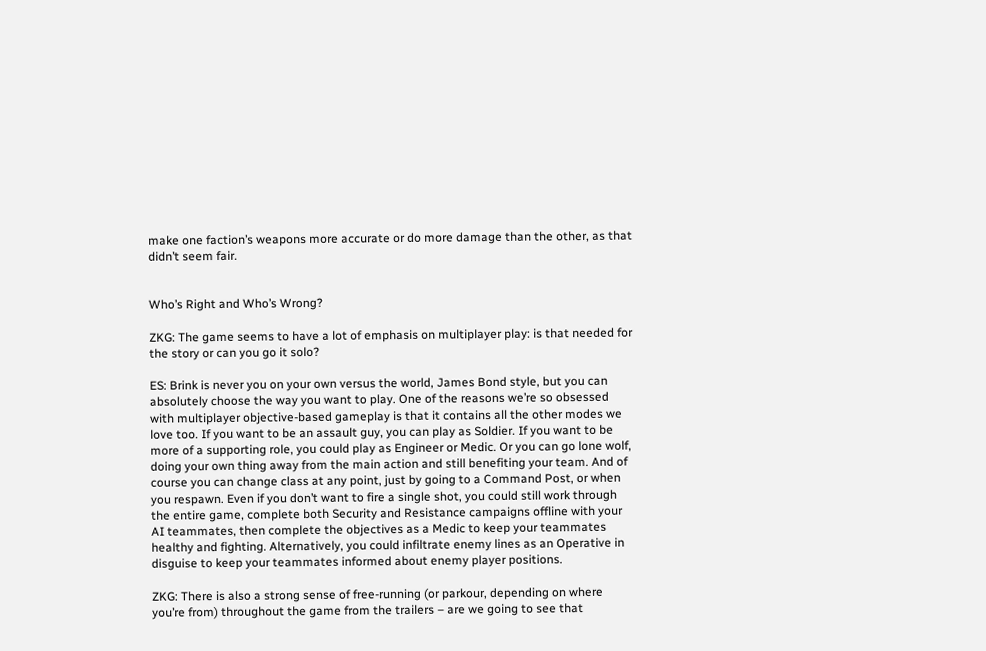make one faction’s weapons more accurate or do more damage than the other, as that didn’t seem fair.


Who’s Right and Who’s Wrong?

ZKG: The game seems to have a lot of emphasis on multiplayer play: is that needed for the story or can you go it solo?

ES: Brink is never you on your own versus the world, James Bond style, but you can absolutely choose the way you want to play. One of the reasons we’re so obsessed with multiplayer objective-based gameplay is that it contains all the other modes we love too. If you want to be an assault guy, you can play as Soldier. If you want to be more of a supporting role, you could play as Engineer or Medic. Or you can go lone wolf, doing your own thing away from the main action and still benefiting your team. And of course you can change class at any point, just by going to a Command Post, or when you respawn. Even if you don’t want to fire a single shot, you could still work through the entire game, complete both Security and Resistance campaigns offline with your AI teammates, then complete the objectives as a Medic to keep your teammates healthy and fighting. Alternatively, you could infiltrate enemy lines as an Operative in disguise to keep your teammates informed about enemy player positions.

ZKG: There is also a strong sense of free-running (or parkour, depending on where you’re from) throughout the game from the trailers – are we going to see that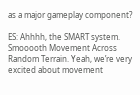as a major gameplay component?

ES: Ahhhh, the SMART system. Smooooth Movement Across Random Terrain. Yeah, we’re very excited about movement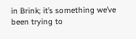in Brink; it’s something we’ve been trying to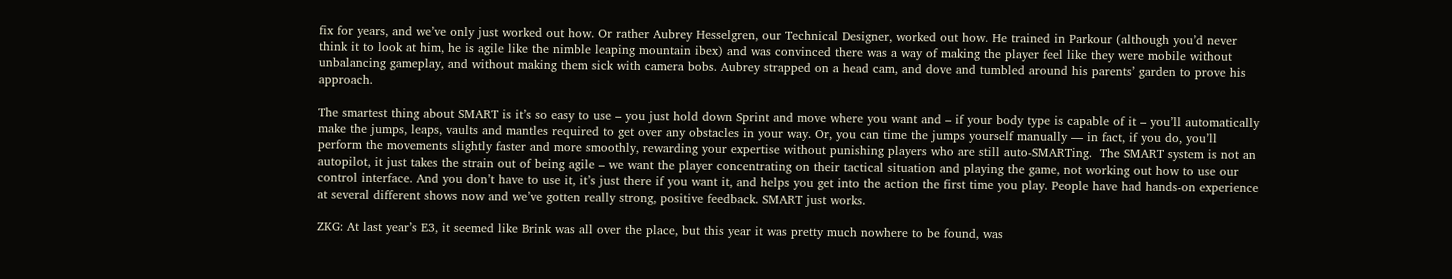fix for years, and we’ve only just worked out how. Or rather Aubrey Hesselgren, our Technical Designer, worked out how. He trained in Parkour (although you’d never think it to look at him, he is agile like the nimble leaping mountain ibex) and was convinced there was a way of making the player feel like they were mobile without unbalancing gameplay, and without making them sick with camera bobs. Aubrey strapped on a head cam, and dove and tumbled around his parents’ garden to prove his approach.

The smartest thing about SMART is it’s so easy to use – you just hold down Sprint and move where you want and – if your body type is capable of it – you’ll automatically make the jumps, leaps, vaults and mantles required to get over any obstacles in your way. Or, you can time the jumps yourself manually — in fact, if you do, you’ll perform the movements slightly faster and more smoothly, rewarding your expertise without punishing players who are still auto-SMARTing.  The SMART system is not an autopilot, it just takes the strain out of being agile – we want the player concentrating on their tactical situation and playing the game, not working out how to use our control interface. And you don’t have to use it, it’s just there if you want it, and helps you get into the action the first time you play. People have had hands-on experience at several different shows now and we’ve gotten really strong, positive feedback. SMART just works.

ZKG: At last year’s E3, it seemed like Brink was all over the place, but this year it was pretty much nowhere to be found, was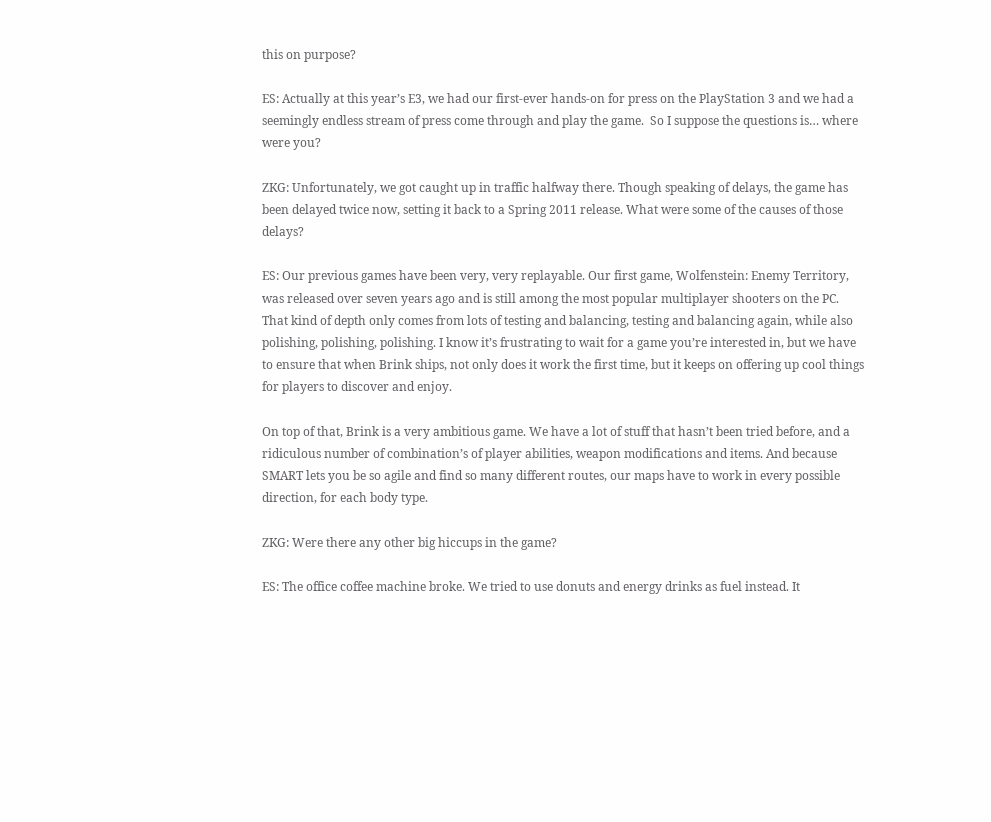this on purpose?

ES: Actually at this year’s E3, we had our first-ever hands-on for press on the PlayStation 3 and we had a seemingly endless stream of press come through and play the game.  So I suppose the questions is… where were you?

ZKG: Unfortunately, we got caught up in traffic halfway there. Though speaking of delays, the game has been delayed twice now, setting it back to a Spring 2011 release. What were some of the causes of those delays?

ES: Our previous games have been very, very replayable. Our first game, Wolfenstein: Enemy Territory, was released over seven years ago and is still among the most popular multiplayer shooters on the PC. That kind of depth only comes from lots of testing and balancing, testing and balancing again, while also polishing, polishing, polishing. I know it’s frustrating to wait for a game you’re interested in, but we have to ensure that when Brink ships, not only does it work the first time, but it keeps on offering up cool things for players to discover and enjoy.

On top of that, Brink is a very ambitious game. We have a lot of stuff that hasn’t been tried before, and a ridiculous number of combination’s of player abilities, weapon modifications and items. And because SMART lets you be so agile and find so many different routes, our maps have to work in every possible direction, for each body type.

ZKG: Were there any other big hiccups in the game?

ES: The office coffee machine broke. We tried to use donuts and energy drinks as fuel instead. It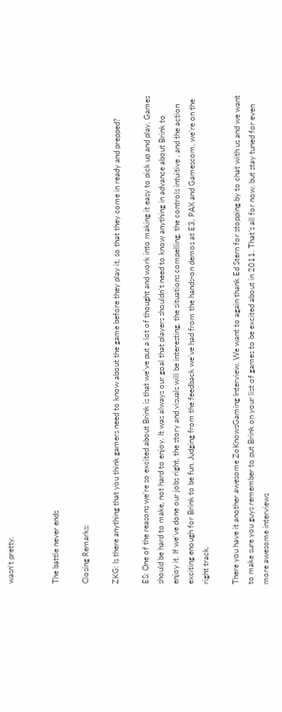wasn’t pretty.


The battle never ends

Closing Remarks:

ZKG: Is there anything that you think gamers need to know about the game before they play it, so that they come in ready and prepped?

ES: One of the reasons we’re so excited about Brink is that we’ve put a lot of thought and work into making it easy to pick up and play. Games should be hard to make, not hard to enjoy. It was always our goal that players shouldn’t need to know anything in advance about Brink to enjoy it. If we’ve done our jobs right, the story and visuals will be interesting, the situations compelling, the controls intuitive , and the action exciting enough for Brink to be fun. Judging from the feedback we’ve had from the hands-on demos at E3, PAX and Gamescom, we’re on the right track.

There you have it another awesome ZoKnowsGaming Interview. We want to again thank Ed Stern for stopping by to chat with us and we want to make sure you guys remember to put Brink on your list of games to be excited about in 2011. That’s all for now, but stay tuned for even more awesome interviews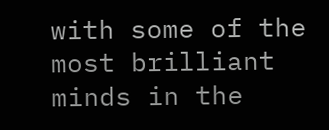with some of the most brilliant minds in the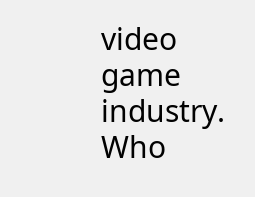video game industry. Who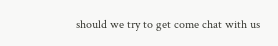should we try to get come chat with us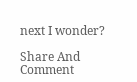next I wonder?

Share And Comment